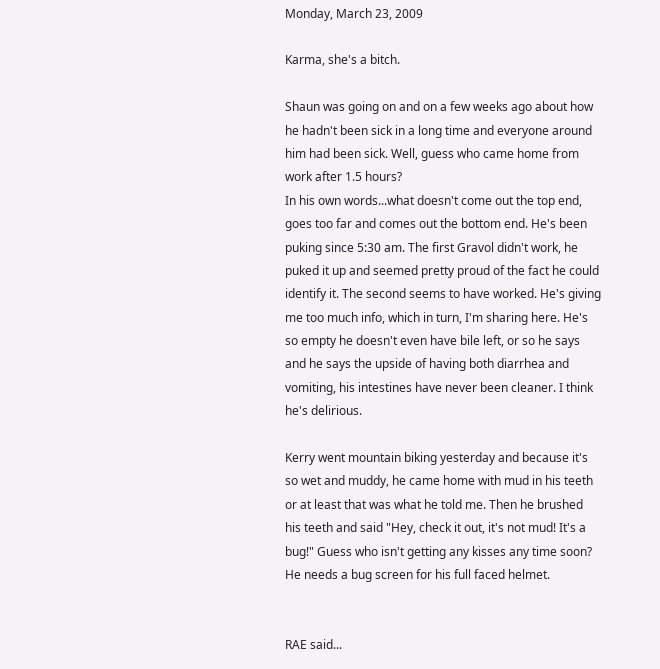Monday, March 23, 2009

Karma, she's a bitch.

Shaun was going on and on a few weeks ago about how he hadn't been sick in a long time and everyone around him had been sick. Well, guess who came home from work after 1.5 hours?
In his own words...what doesn't come out the top end, goes too far and comes out the bottom end. He's been puking since 5:30 am. The first Gravol didn't work, he puked it up and seemed pretty proud of the fact he could identify it. The second seems to have worked. He's giving me too much info, which in turn, I'm sharing here. He's so empty he doesn't even have bile left, or so he says and he says the upside of having both diarrhea and vomiting, his intestines have never been cleaner. I think he's delirious.

Kerry went mountain biking yesterday and because it's so wet and muddy, he came home with mud in his teeth or at least that was what he told me. Then he brushed his teeth and said "Hey, check it out, it's not mud! It's a bug!" Guess who isn't getting any kisses any time soon?
He needs a bug screen for his full faced helmet.


RAE said...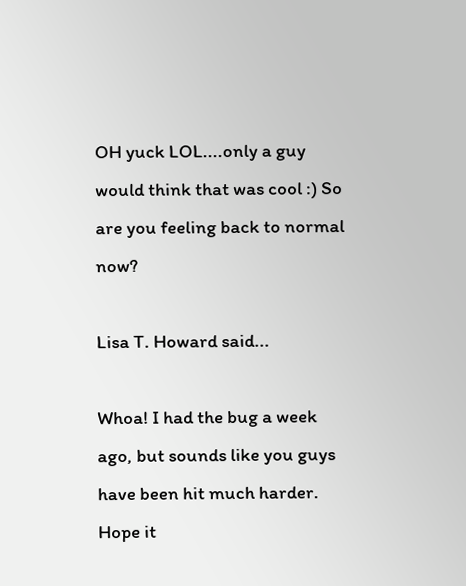OH yuck LOL....only a guy would think that was cool :) So are you feeling back to normal now?

Lisa T. Howard said...

Whoa! I had the bug a week ago, but sounds like you guys have been hit much harder. Hope it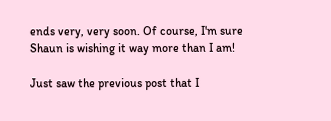ends very, very soon. Of course, I'm sure Shaun is wishing it way more than I am!

Just saw the previous post that I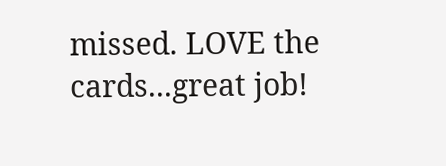missed. LOVE the cards...great job!